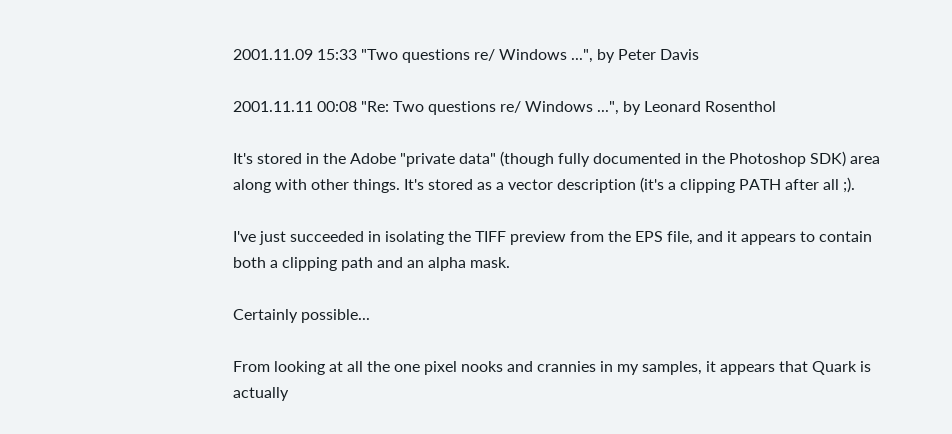2001.11.09 15:33 "Two questions re/ Windows ...", by Peter Davis

2001.11.11 00:08 "Re: Two questions re/ Windows ...", by Leonard Rosenthol

It's stored in the Adobe "private data" (though fully documented in the Photoshop SDK) area along with other things. It's stored as a vector description (it's a clipping PATH after all ;).

I've just succeeded in isolating the TIFF preview from the EPS file, and it appears to contain both a clipping path and an alpha mask.

Certainly possible...

From looking at all the one pixel nooks and crannies in my samples, it appears that Quark is actually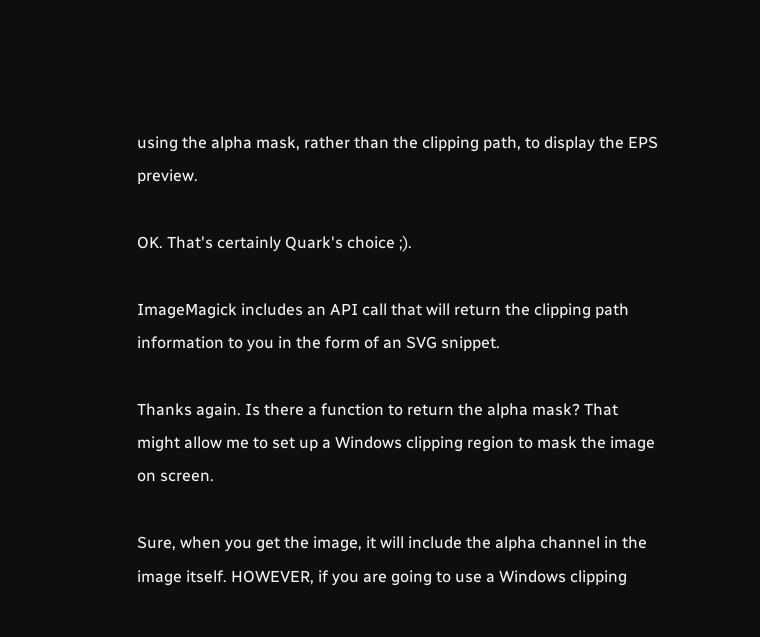using the alpha mask, rather than the clipping path, to display the EPS preview.

OK. That's certainly Quark's choice ;).

ImageMagick includes an API call that will return the clipping path information to you in the form of an SVG snippet.

Thanks again. Is there a function to return the alpha mask? That might allow me to set up a Windows clipping region to mask the image on screen.

Sure, when you get the image, it will include the alpha channel in the image itself. HOWEVER, if you are going to use a Windows clipping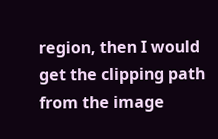region, then I would get the clipping path from the image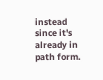instead since it's already in path form.